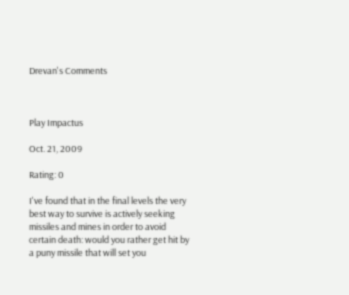Drevan's Comments



Play Impactus

Oct. 21, 2009

Rating: 0

I've found that in the final levels the very best way to survive is actively seeking missiles and mines in order to avoid certain death: would you rather get hit by a puny missile that will set you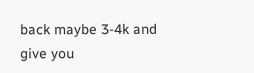back maybe 3-4k and give you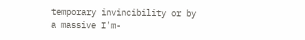temporary invincibility or by a massive I'm-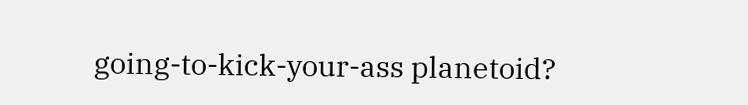going-to-kick-your-ass planetoid?